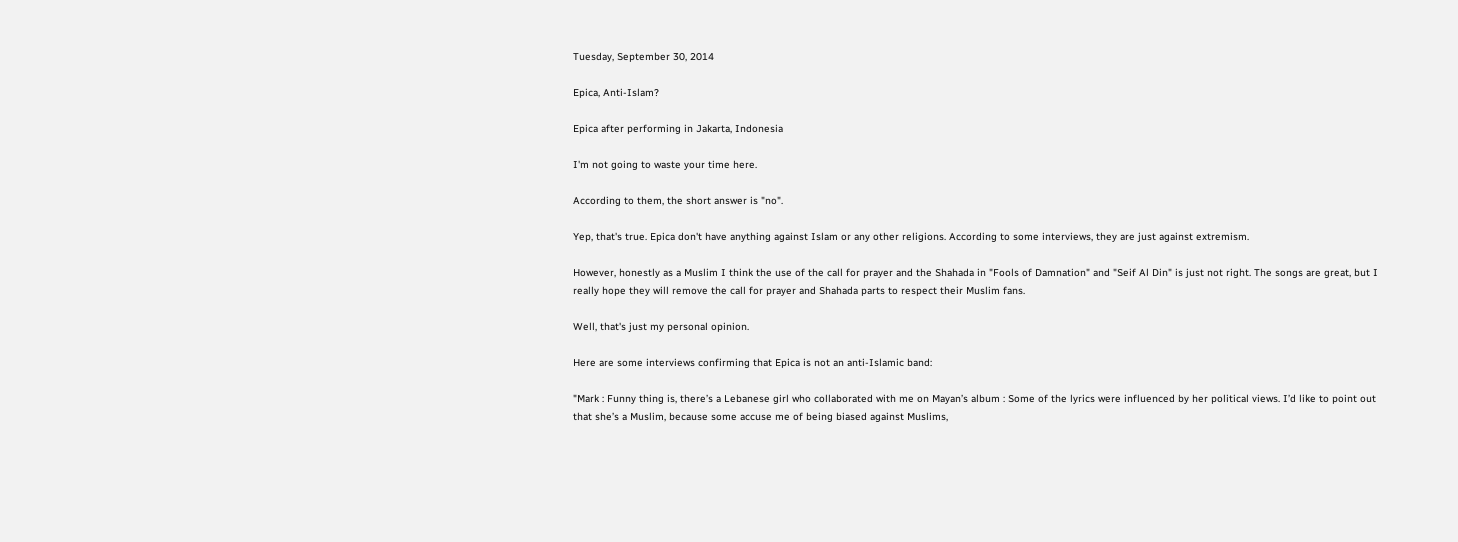Tuesday, September 30, 2014

Epica, Anti-Islam?

Epica after performing in Jakarta, Indonesia

I'm not going to waste your time here.

According to them, the short answer is "no".

Yep, that's true. Epica don't have anything against Islam or any other religions. According to some interviews, they are just against extremism.

However, honestly as a Muslim I think the use of the call for prayer and the Shahada in "Fools of Damnation" and "Seif Al Din" is just not right. The songs are great, but I really hope they will remove the call for prayer and Shahada parts to respect their Muslim fans.

Well, that's just my personal opinion.

Here are some interviews confirming that Epica is not an anti-Islamic band:

"Mark : Funny thing is, there’s a Lebanese girl who collaborated with me on Mayan’s album : Some of the lyrics were influenced by her political views. I’d like to point out that she’s a Muslim, because some accuse me of being biased against Muslims,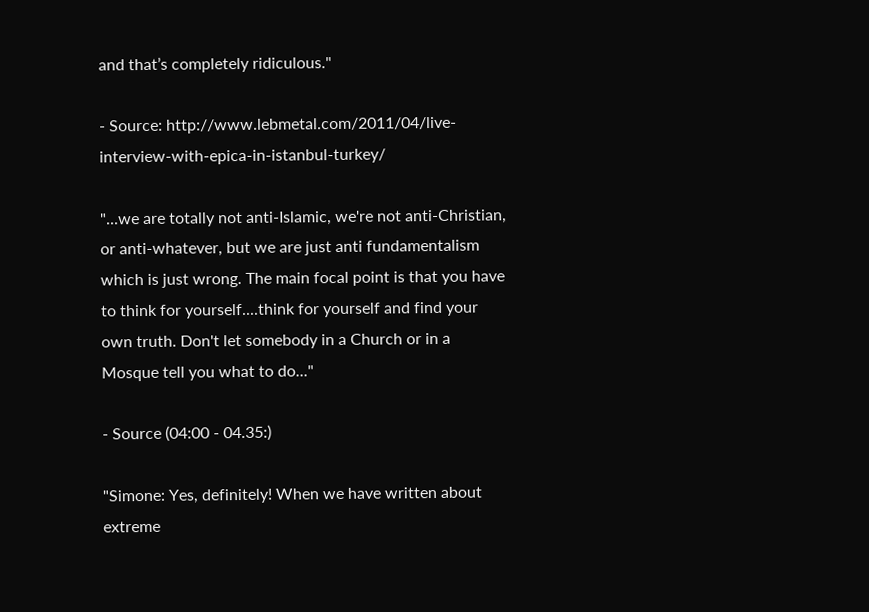and that’s completely ridiculous."

- Source: http://www.lebmetal.com/2011/04/live-interview-with-epica-in-istanbul-turkey/

"...we are totally not anti-Islamic, we're not anti-Christian, or anti-whatever, but we are just anti fundamentalism which is just wrong. The main focal point is that you have to think for yourself....think for yourself and find your own truth. Don't let somebody in a Church or in a Mosque tell you what to do..."

- Source (04:00 - 04.35:)

"Simone: Yes, definitely! When we have written about extreme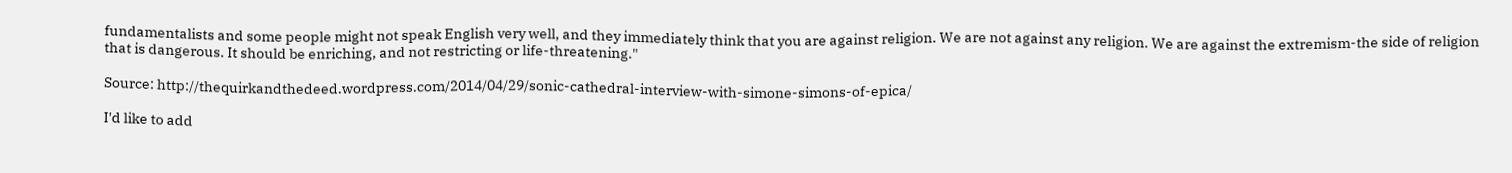fundamentalists and some people might not speak English very well, and they immediately think that you are against religion. We are not against any religion. We are against the extremism-the side of religion that is dangerous. It should be enriching, and not restricting or life-threatening."

Source: http://thequirkandthedeed.wordpress.com/2014/04/29/sonic-cathedral-interview-with-simone-simons-of-epica/

I'd like to add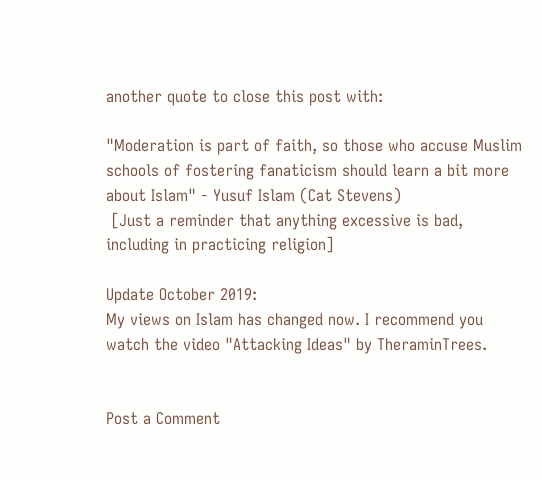another quote to close this post with:

"Moderation is part of faith, so those who accuse Muslim schools of fostering fanaticism should learn a bit more about Islam" - Yusuf Islam (Cat Stevens)
 [Just a reminder that anything excessive is bad, including in practicing religion]

Update October 2019:
My views on Islam has changed now. I recommend you watch the video "Attacking Ideas" by TheraminTrees.


Post a Comment